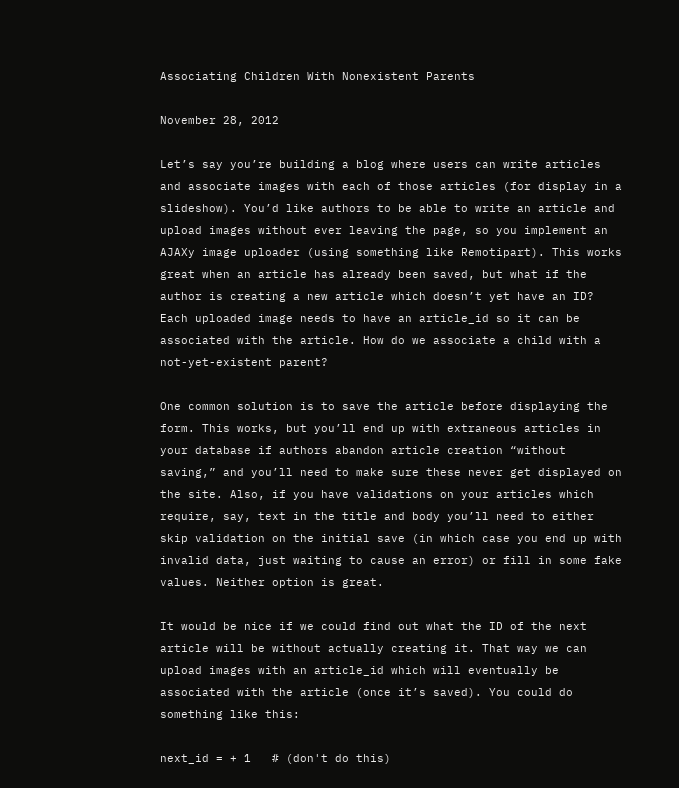Associating Children With Nonexistent Parents

November 28, 2012

Let’s say you’re building a blog where users can write articles and associate images with each of those articles (for display in a slideshow). You’d like authors to be able to write an article and upload images without ever leaving the page, so you implement an AJAXy image uploader (using something like Remotipart). This works great when an article has already been saved, but what if the author is creating a new article which doesn’t yet have an ID? Each uploaded image needs to have an article_id so it can be associated with the article. How do we associate a child with a not-yet-existent parent?

One common solution is to save the article before displaying the form. This works, but you’ll end up with extraneous articles in your database if authors abandon article creation “without saving,” and you’ll need to make sure these never get displayed on the site. Also, if you have validations on your articles which require, say, text in the title and body you’ll need to either skip validation on the initial save (in which case you end up with invalid data, just waiting to cause an error) or fill in some fake values. Neither option is great.

It would be nice if we could find out what the ID of the next article will be without actually creating it. That way we can upload images with an article_id which will eventually be associated with the article (once it’s saved). You could do something like this:

next_id = + 1   # (don't do this)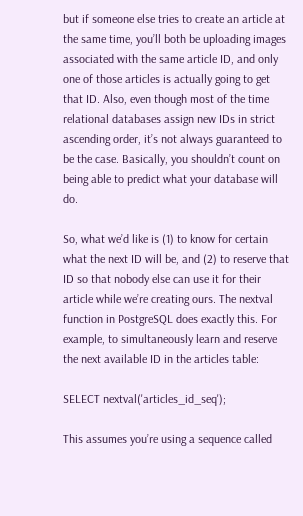but if someone else tries to create an article at the same time, you’ll both be uploading images associated with the same article ID, and only one of those articles is actually going to get that ID. Also, even though most of the time relational databases assign new IDs in strict ascending order, it’s not always guaranteed to be the case. Basically, you shouldn’t count on being able to predict what your database will do.

So, what we’d like is (1) to know for certain what the next ID will be, and (2) to reserve that ID so that nobody else can use it for their article while we’re creating ours. The nextval function in PostgreSQL does exactly this. For example, to simultaneously learn and reserve the next available ID in the articles table:

SELECT nextval('articles_id_seq');

This assumes you’re using a sequence called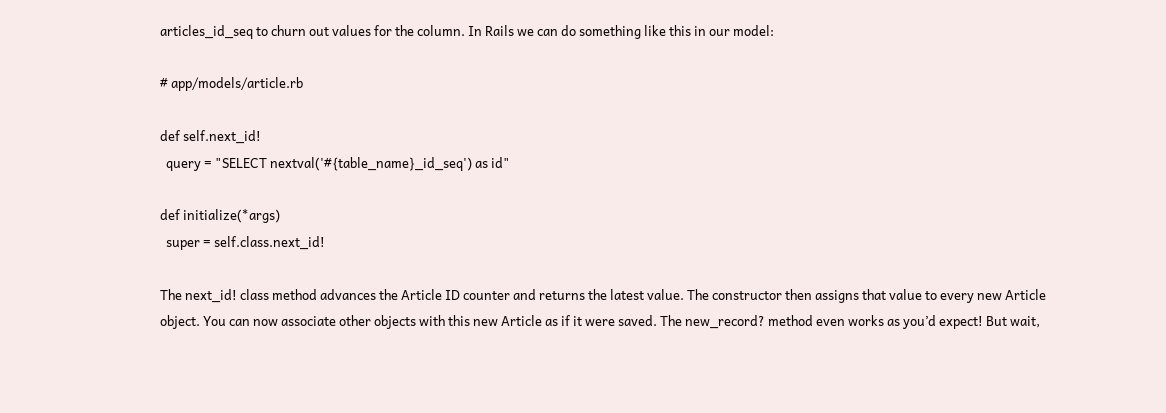articles_id_seq to churn out values for the column. In Rails we can do something like this in our model:

# app/models/article.rb

def self.next_id!
  query = "SELECT nextval('#{table_name}_id_seq') as id"

def initialize(*args)
  super = self.class.next_id!

The next_id! class method advances the Article ID counter and returns the latest value. The constructor then assigns that value to every new Article object. You can now associate other objects with this new Article as if it were saved. The new_record? method even works as you’d expect! But wait,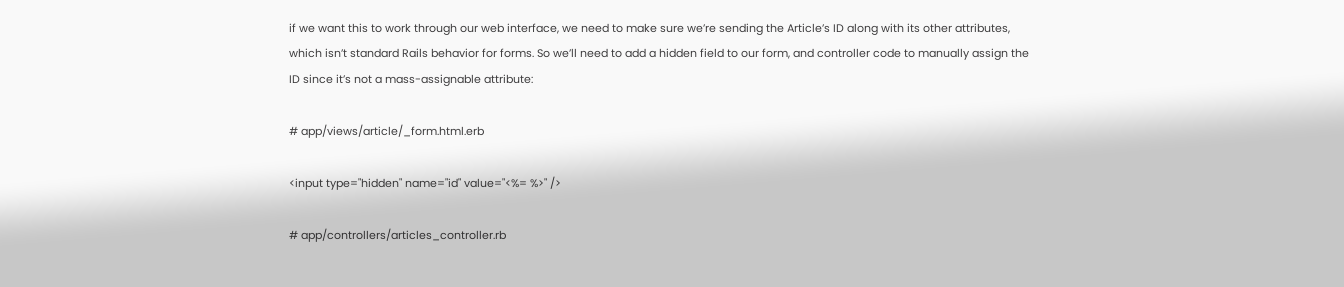if we want this to work through our web interface, we need to make sure we’re sending the Article’s ID along with its other attributes, which isn’t standard Rails behavior for forms. So we’ll need to add a hidden field to our form, and controller code to manually assign the ID since it’s not a mass-assignable attribute:

# app/views/article/_form.html.erb

<input type="hidden" name="id" value="<%= %>" />

# app/controllers/articles_controller.rb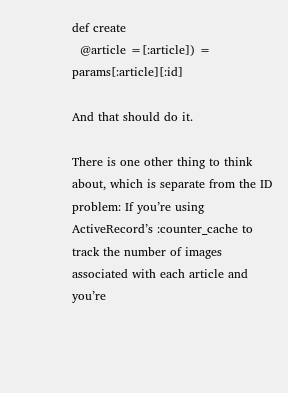def create
  @article =[:article]) = params[:article][:id]

And that should do it.

There is one other thing to think about, which is separate from the ID problem: If you’re using ActiveRecord’s :counter_cache to track the number of images associated with each article and you’re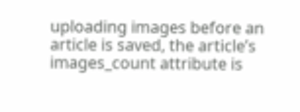uploading images before an article is saved, the article’s images_count attribute is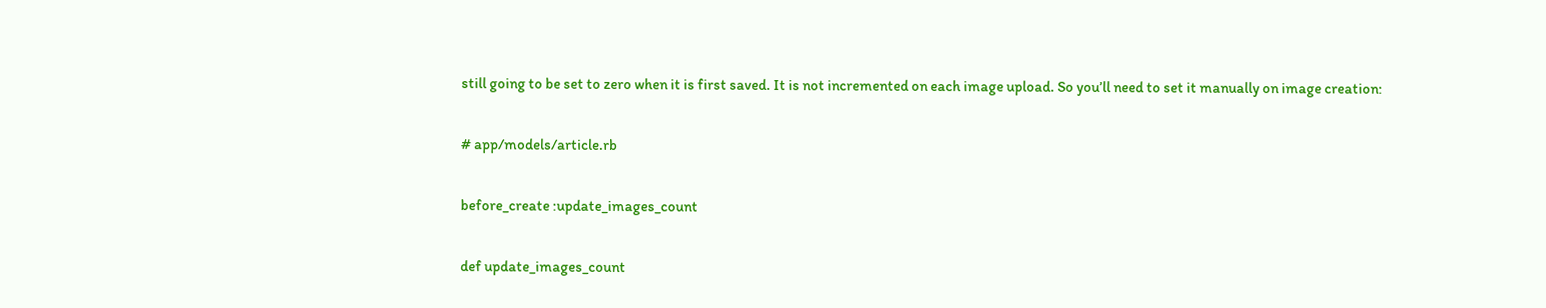still going to be set to zero when it is first saved. It is not incremented on each image upload. So you’ll need to set it manually on image creation:

# app/models/article.rb

before_create :update_images_count

def update_images_count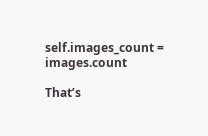self.images_count = images.count

That’s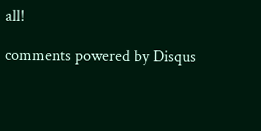all!

comments powered by Disqus